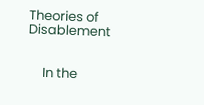Theories of Disablement


     In the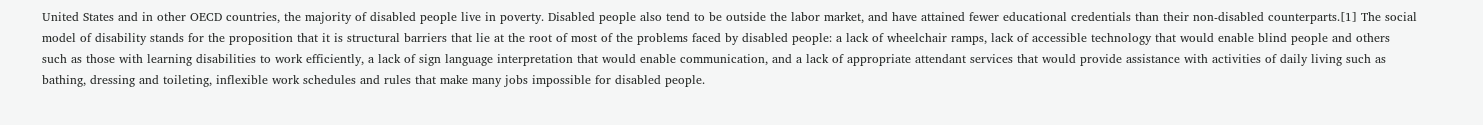United States and in other OECD countries, the majority of disabled people live in poverty. Disabled people also tend to be outside the labor market, and have attained fewer educational credentials than their non-disabled counterparts.[1] The social model of disability stands for the proposition that it is structural barriers that lie at the root of most of the problems faced by disabled people: a lack of wheelchair ramps, lack of accessible technology that would enable blind people and others such as those with learning disabilities to work efficiently, a lack of sign language interpretation that would enable communication, and a lack of appropriate attendant services that would provide assistance with activities of daily living such as bathing, dressing and toileting, inflexible work schedules and rules that make many jobs impossible for disabled people.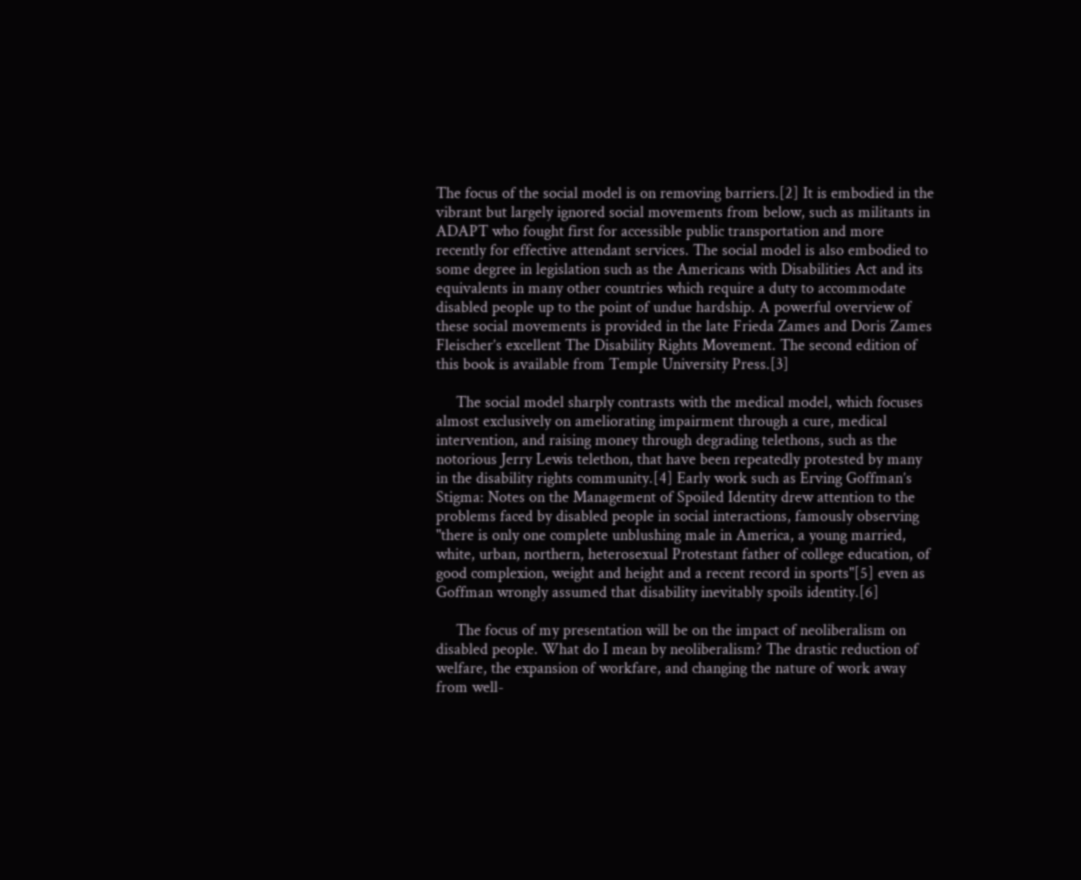The focus of the social model is on removing barriers.[2] It is embodied in the vibrant but largely ignored social movements from below, such as militants in ADAPT who fought first for accessible public transportation and more recently for effective attendant services. The social model is also embodied to some degree in legislation such as the Americans with Disabilities Act and its equivalents in many other countries which require a duty to accommodate disabled people up to the point of undue hardship. A powerful overview of these social movements is provided in the late Frieda Zames and Doris Zames Fleischer’s excellent The Disability Rights Movement. The second edition of this book is available from Temple University Press.[3]

     The social model sharply contrasts with the medical model, which focuses almost exclusively on ameliorating impairment through a cure, medical intervention, and raising money through degrading telethons, such as the notorious Jerry Lewis telethon, that have been repeatedly protested by many in the disability rights community.[4] Early work such as Erving Goffman’s Stigma: Notes on the Management of Spoiled Identity drew attention to the problems faced by disabled people in social interactions, famously observing "there is only one complete unblushing male in America, a young married, white, urban, northern, heterosexual Protestant father of college education, of good complexion, weight and height and a recent record in sports"[5] even as Goffman wrongly assumed that disability inevitably spoils identity.[6]

     The focus of my presentation will be on the impact of neoliberalism on disabled people. What do I mean by neoliberalism? The drastic reduction of welfare, the expansion of workfare, and changing the nature of work away from well-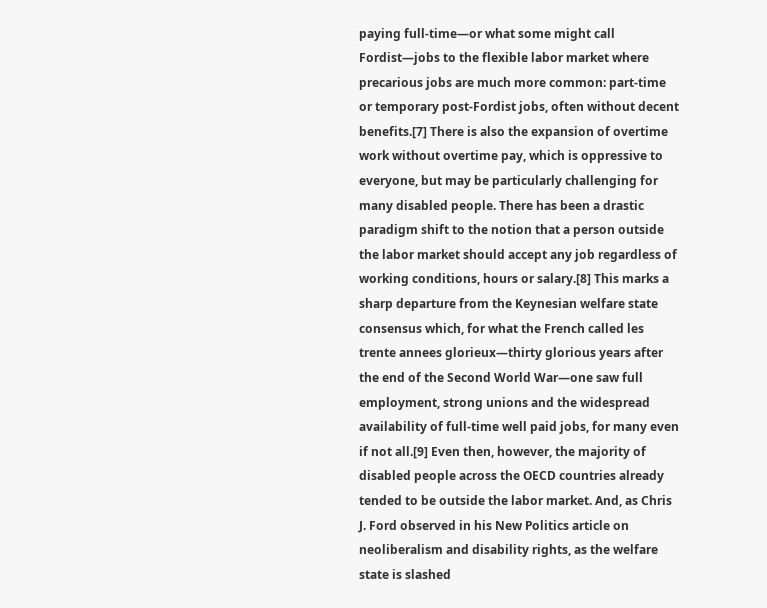paying full-time—or what some might call Fordist—jobs to the flexible labor market where precarious jobs are much more common: part-time or temporary post-Fordist jobs, often without decent benefits.[7] There is also the expansion of overtime work without overtime pay, which is oppressive to everyone, but may be particularly challenging for many disabled people. There has been a drastic paradigm shift to the notion that a person outside the labor market should accept any job regardless of working conditions, hours or salary.[8] This marks a sharp departure from the Keynesian welfare state consensus which, for what the French called les trente annees glorieux—thirty glorious years after the end of the Second World War—one saw full employment, strong unions and the widespread availability of full-time well paid jobs, for many even if not all.[9] Even then, however, the majority of disabled people across the OECD countries already tended to be outside the labor market. And, as Chris J. Ford observed in his New Politics article on neoliberalism and disability rights, as the welfare state is slashed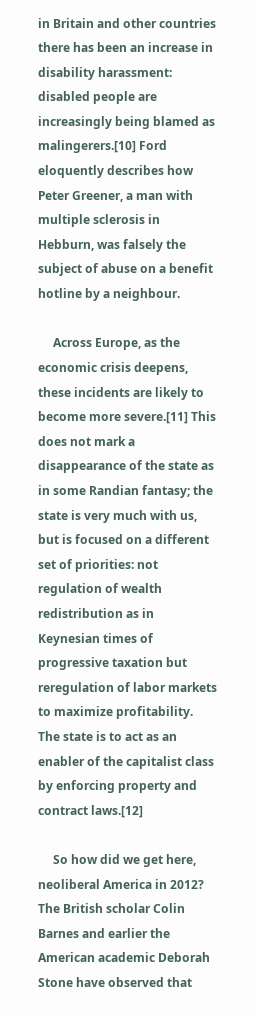in Britain and other countries there has been an increase in disability harassment: disabled people are increasingly being blamed as malingerers.[10] Ford eloquently describes how Peter Greener, a man with multiple sclerosis in Hebburn, was falsely the subject of abuse on a benefit hotline by a neighbour.

     Across Europe, as the economic crisis deepens, these incidents are likely to become more severe.[11] This does not mark a disappearance of the state as in some Randian fantasy; the state is very much with us, but is focused on a different set of priorities: not regulation of wealth redistribution as in Keynesian times of progressive taxation but reregulation of labor markets to maximize profitability. The state is to act as an enabler of the capitalist class by enforcing property and contract laws.[12]

     So how did we get here, neoliberal America in 2012? The British scholar Colin Barnes and earlier the American academic Deborah Stone have observed that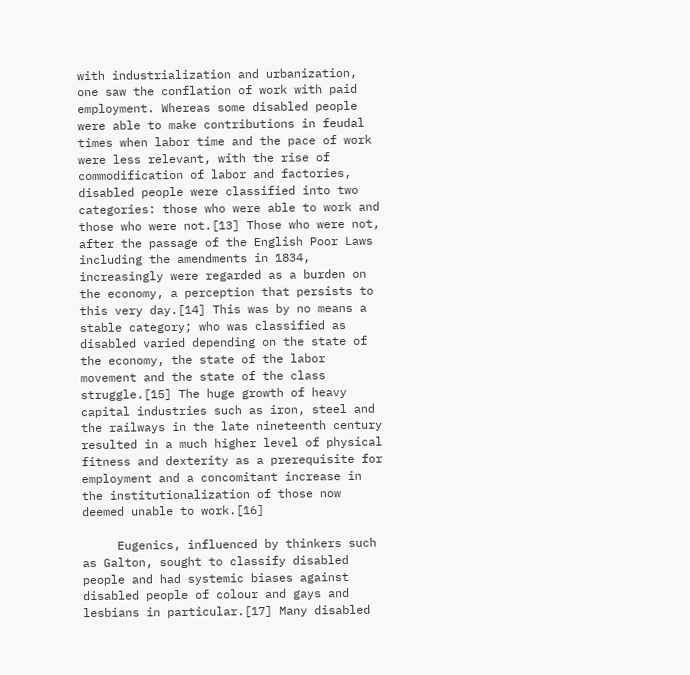with industrialization and urbanization, one saw the conflation of work with paid employment. Whereas some disabled people were able to make contributions in feudal times when labor time and the pace of work were less relevant, with the rise of commodification of labor and factories, disabled people were classified into two categories: those who were able to work and those who were not.[13] Those who were not, after the passage of the English Poor Laws including the amendments in 1834, increasingly were regarded as a burden on the economy, a perception that persists to this very day.[14] This was by no means a stable category; who was classified as disabled varied depending on the state of the economy, the state of the labor movement and the state of the class struggle.[15] The huge growth of heavy capital industries such as iron, steel and the railways in the late nineteenth century resulted in a much higher level of physical fitness and dexterity as a prerequisite for employment and a concomitant increase in the institutionalization of those now deemed unable to work.[16]

     Eugenics, influenced by thinkers such as Galton, sought to classify disabled people and had systemic biases against disabled people of colour and gays and lesbians in particular.[17] Many disabled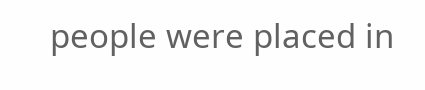people were placed in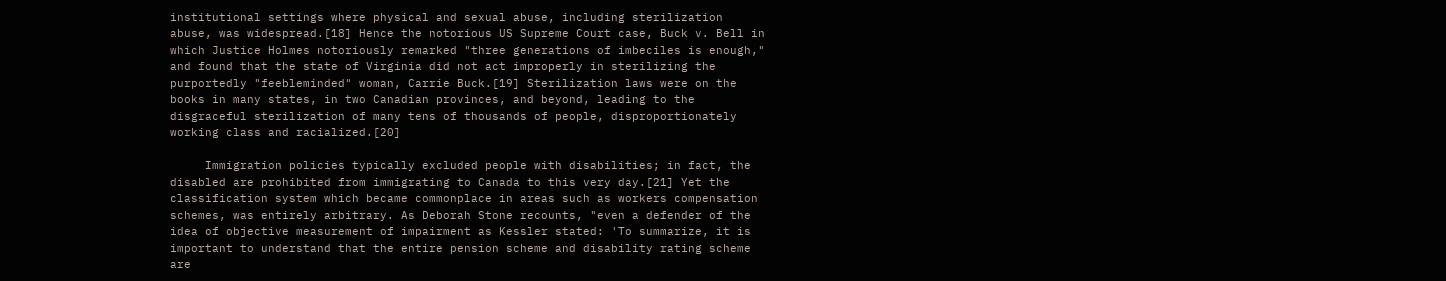institutional settings where physical and sexual abuse, including sterilization abuse, was widespread.[18] Hence the notorious US Supreme Court case, Buck v. Bell in which Justice Holmes notoriously remarked "three generations of imbeciles is enough," and found that the state of Virginia did not act improperly in sterilizing the purportedly "feebleminded" woman, Carrie Buck.[19] Sterilization laws were on the books in many states, in two Canadian provinces, and beyond, leading to the disgraceful sterilization of many tens of thousands of people, disproportionately working class and racialized.[20]

     Immigration policies typically excluded people with disabilities; in fact, the disabled are prohibited from immigrating to Canada to this very day.[21] Yet the classification system which became commonplace in areas such as workers compensation schemes, was entirely arbitrary. As Deborah Stone recounts, "even a defender of the idea of objective measurement of impairment as Kessler stated: 'To summarize, it is important to understand that the entire pension scheme and disability rating scheme are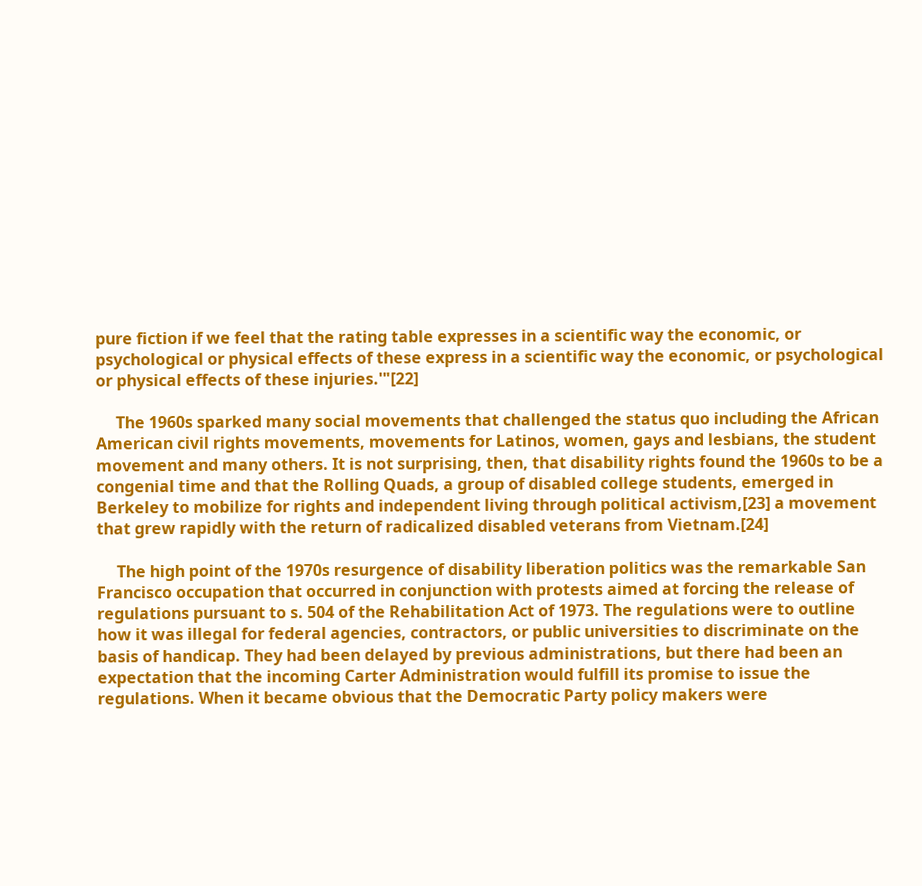pure fiction if we feel that the rating table expresses in a scientific way the economic, or psychological or physical effects of these express in a scientific way the economic, or psychological or physical effects of these injuries.'"[22]

     The 1960s sparked many social movements that challenged the status quo including the African American civil rights movements, movements for Latinos, women, gays and lesbians, the student movement and many others. It is not surprising, then, that disability rights found the 1960s to be a congenial time and that the Rolling Quads, a group of disabled college students, emerged in Berkeley to mobilize for rights and independent living through political activism,[23] a movement that grew rapidly with the return of radicalized disabled veterans from Vietnam.[24]

     The high point of the 1970s resurgence of disability liberation politics was the remarkable San Francisco occupation that occurred in conjunction with protests aimed at forcing the release of regulations pursuant to s. 504 of the Rehabilitation Act of 1973. The regulations were to outline how it was illegal for federal agencies, contractors, or public universities to discriminate on the basis of handicap. They had been delayed by previous administrations, but there had been an expectation that the incoming Carter Administration would fulfill its promise to issue the regulations. When it became obvious that the Democratic Party policy makers were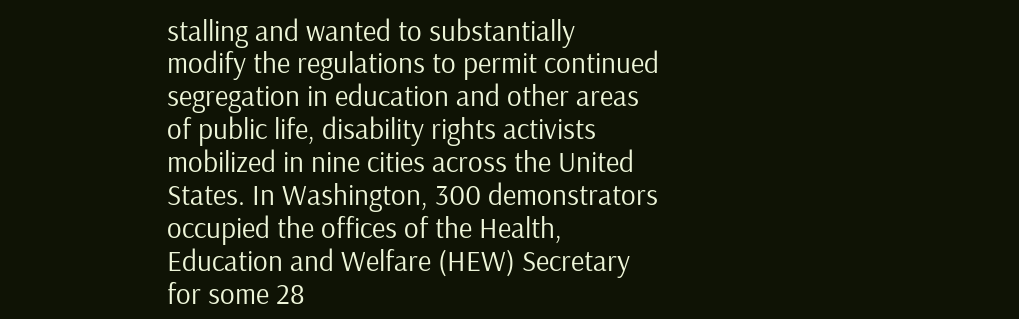stalling and wanted to substantially modify the regulations to permit continued segregation in education and other areas of public life, disability rights activists mobilized in nine cities across the United States. In Washington, 300 demonstrators occupied the offices of the Health, Education and Welfare (HEW) Secretary for some 28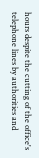hours despite the cutting of the office's telephone lines by authorities and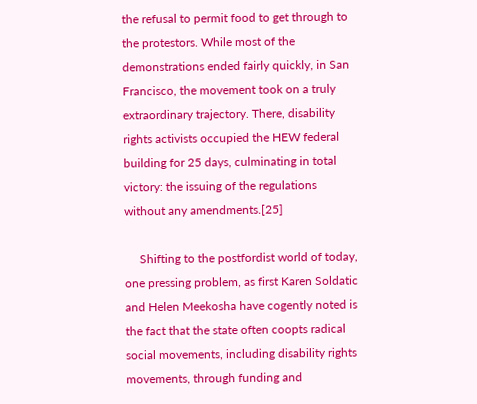the refusal to permit food to get through to the protestors. While most of the demonstrations ended fairly quickly, in San Francisco, the movement took on a truly extraordinary trajectory. There, disability rights activists occupied the HEW federal building for 25 days, culminating in total victory: the issuing of the regulations without any amendments.[25]

     Shifting to the postfordist world of today, one pressing problem, as first Karen Soldatic and Helen Meekosha have cogently noted is the fact that the state often coopts radical social movements, including disability rights movements, through funding and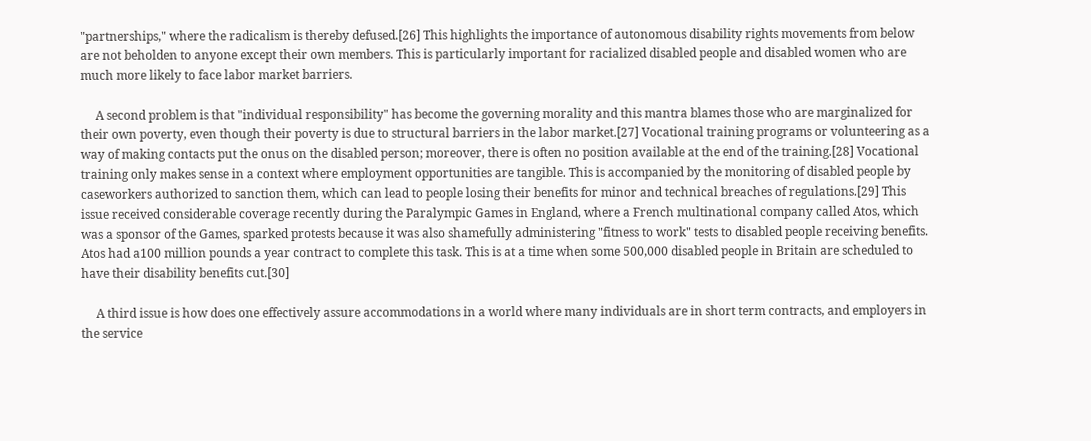"partnerships," where the radicalism is thereby defused.[26] This highlights the importance of autonomous disability rights movements from below are not beholden to anyone except their own members. This is particularly important for racialized disabled people and disabled women who are much more likely to face labor market barriers.

     A second problem is that "individual responsibility" has become the governing morality and this mantra blames those who are marginalized for their own poverty, even though their poverty is due to structural barriers in the labor market.[27] Vocational training programs or volunteering as a way of making contacts put the onus on the disabled person; moreover, there is often no position available at the end of the training.[28] Vocational training only makes sense in a context where employment opportunities are tangible. This is accompanied by the monitoring of disabled people by caseworkers authorized to sanction them, which can lead to people losing their benefits for minor and technical breaches of regulations.[29] This issue received considerable coverage recently during the Paralympic Games in England, where a French multinational company called Atos, which was a sponsor of the Games, sparked protests because it was also shamefully administering "fitness to work" tests to disabled people receiving benefits. Atos had a100 million pounds a year contract to complete this task. This is at a time when some 500,000 disabled people in Britain are scheduled to have their disability benefits cut.[30]

     A third issue is how does one effectively assure accommodations in a world where many individuals are in short term contracts, and employers in the service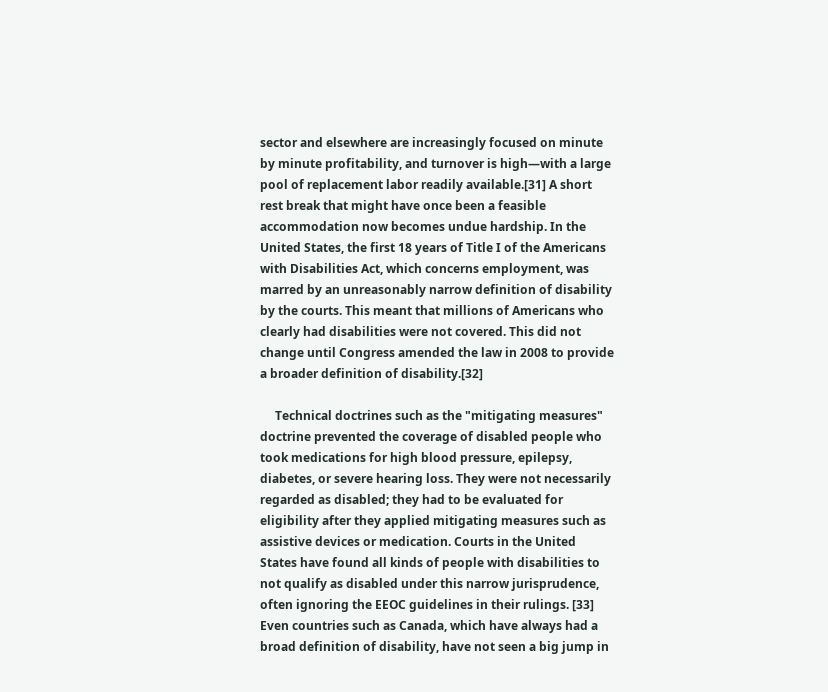sector and elsewhere are increasingly focused on minute by minute profitability, and turnover is high—with a large pool of replacement labor readily available.[31] A short rest break that might have once been a feasible accommodation now becomes undue hardship. In the United States, the first 18 years of Title I of the Americans with Disabilities Act, which concerns employment, was marred by an unreasonably narrow definition of disability by the courts. This meant that millions of Americans who clearly had disabilities were not covered. This did not change until Congress amended the law in 2008 to provide a broader definition of disability.[32]

     Technical doctrines such as the "mitigating measures" doctrine prevented the coverage of disabled people who took medications for high blood pressure, epilepsy, diabetes, or severe hearing loss. They were not necessarily regarded as disabled; they had to be evaluated for eligibility after they applied mitigating measures such as assistive devices or medication. Courts in the United States have found all kinds of people with disabilities to not qualify as disabled under this narrow jurisprudence, often ignoring the EEOC guidelines in their rulings. [33] Even countries such as Canada, which have always had a broad definition of disability, have not seen a big jump in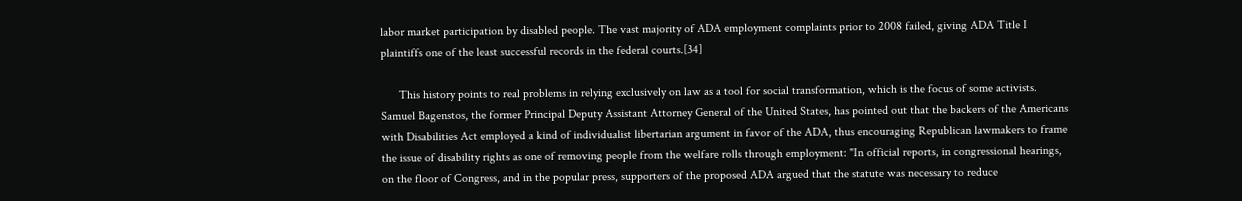labor market participation by disabled people. The vast majority of ADA employment complaints prior to 2008 failed, giving ADA Title I plaintiffs one of the least successful records in the federal courts.[34]

      This history points to real problems in relying exclusively on law as a tool for social transformation, which is the focus of some activists. Samuel Bagenstos, the former Principal Deputy Assistant Attorney General of the United States, has pointed out that the backers of the Americans with Disabilities Act employed a kind of individualist libertarian argument in favor of the ADA, thus encouraging Republican lawmakers to frame the issue of disability rights as one of removing people from the welfare rolls through employment: "In official reports, in congressional hearings, on the floor of Congress, and in the popular press, supporters of the proposed ADA argued that the statute was necessary to reduce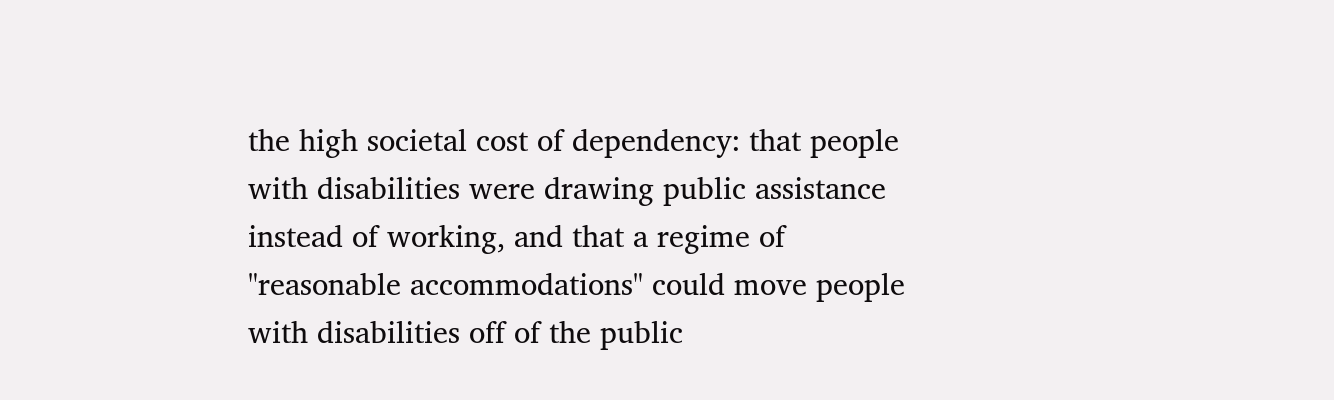the high societal cost of dependency: that people with disabilities were drawing public assistance instead of working, and that a regime of "reasonable accommodations" could move people with disabilities off of the public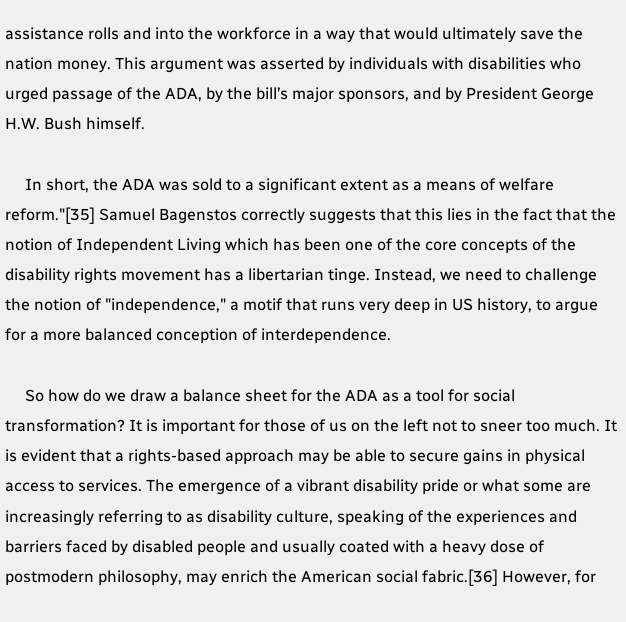assistance rolls and into the workforce in a way that would ultimately save the nation money. This argument was asserted by individuals with disabilities who urged passage of the ADA, by the bill’s major sponsors, and by President George H.W. Bush himself.

     In short, the ADA was sold to a significant extent as a means of welfare reform."[35] Samuel Bagenstos correctly suggests that this lies in the fact that the notion of Independent Living which has been one of the core concepts of the disability rights movement has a libertarian tinge. Instead, we need to challenge the notion of "independence," a motif that runs very deep in US history, to argue for a more balanced conception of interdependence.

     So how do we draw a balance sheet for the ADA as a tool for social transformation? It is important for those of us on the left not to sneer too much. It is evident that a rights-based approach may be able to secure gains in physical access to services. The emergence of a vibrant disability pride or what some are increasingly referring to as disability culture, speaking of the experiences and barriers faced by disabled people and usually coated with a heavy dose of postmodern philosophy, may enrich the American social fabric.[36] However, for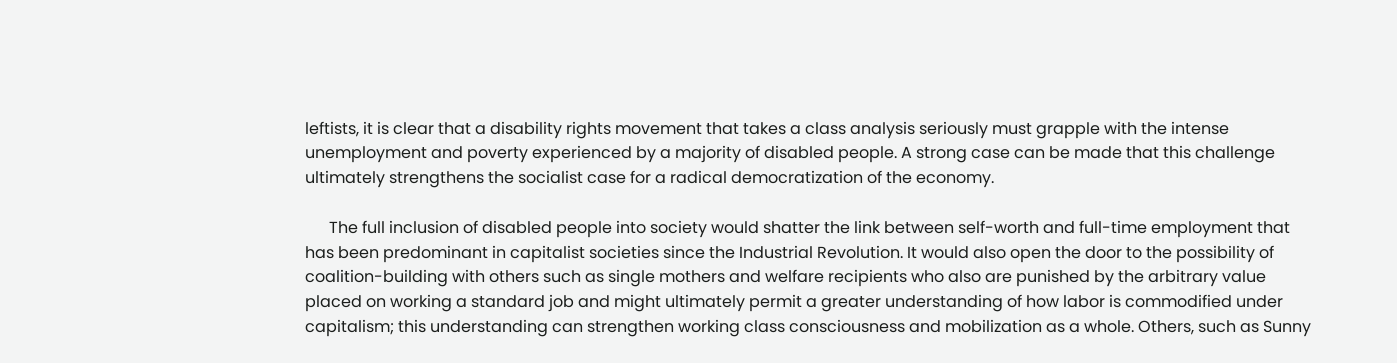leftists, it is clear that a disability rights movement that takes a class analysis seriously must grapple with the intense unemployment and poverty experienced by a majority of disabled people. A strong case can be made that this challenge ultimately strengthens the socialist case for a radical democratization of the economy.

      The full inclusion of disabled people into society would shatter the link between self-worth and full-time employment that has been predominant in capitalist societies since the Industrial Revolution. It would also open the door to the possibility of coalition-building with others such as single mothers and welfare recipients who also are punished by the arbitrary value placed on working a standard job and might ultimately permit a greater understanding of how labor is commodified under capitalism; this understanding can strengthen working class consciousness and mobilization as a whole. Others, such as Sunny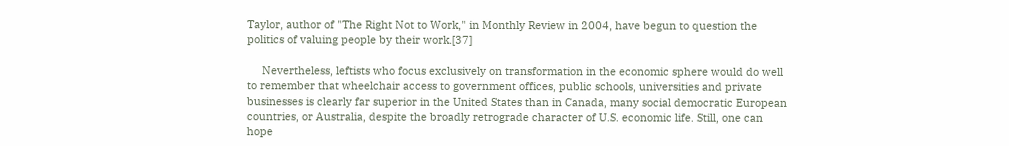Taylor, author of "The Right Not to Work," in Monthly Review in 2004, have begun to question the politics of valuing people by their work.[37]

     Nevertheless, leftists who focus exclusively on transformation in the economic sphere would do well to remember that wheelchair access to government offices, public schools, universities and private businesses is clearly far superior in the United States than in Canada, many social democratic European countries, or Australia, despite the broadly retrograde character of U.S. economic life. Still, one can hope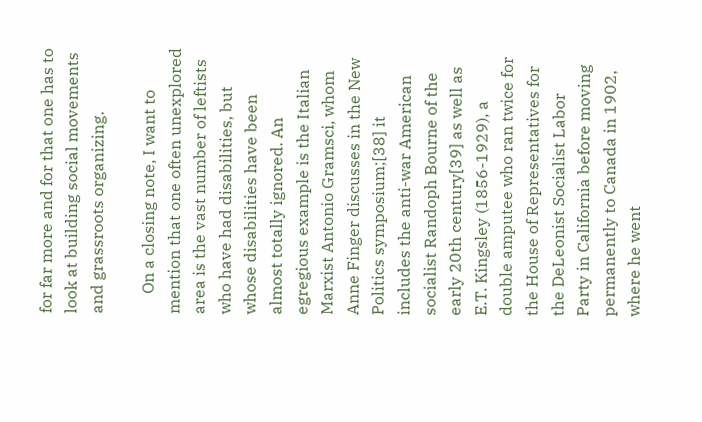for far more and for that one has to look at building social movements and grassroots organizing.

     On a closing note, I want to mention that one often unexplored area is the vast number of leftists who have had disabilities, but whose disabilities have been almost totally ignored. An egregious example is the Italian Marxist Antonio Gramsci, whom Anne Finger discusses in the New Politics symposium;[38] it includes the anti-war American socialist Randoph Bourne of the early 20th century[39] as well as E.T. Kingsley (1856-1929), a double amputee who ran twice for the House of Representatives for the DeLeonist Socialist Labor Party in California before moving permanently to Canada in 1902, where he went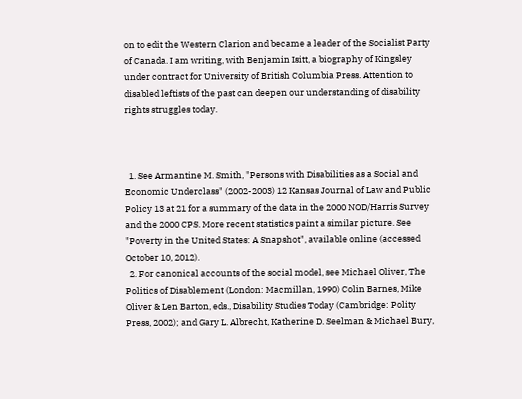on to edit the Western Clarion and became a leader of the Socialist Party of Canada. I am writing, with Benjamin Isitt, a biography of Kingsley under contract for University of British Columbia Press. Attention to disabled leftists of the past can deepen our understanding of disability rights struggles today.



  1. See Armantine M. Smith, "Persons with Disabilities as a Social and Economic Underclass" (2002-2003) 12 Kansas Journal of Law and Public Policy 13 at 21 for a summary of the data in the 2000 NOD/Harris Survey and the 2000 CPS. More recent statistics paint a similar picture. See "Poverty in the United States: A Snapshot", available online (accessed October 10, 2012).
  2. For canonical accounts of the social model, see Michael Oliver, The Politics of Disablement (London: Macmillan, 1990) Colin Barnes, Mike Oliver & Len Barton, eds., Disability Studies Today (Cambridge: Polity Press, 2002); and Gary L. Albrecht, Katherine D. Seelman & Michael Bury,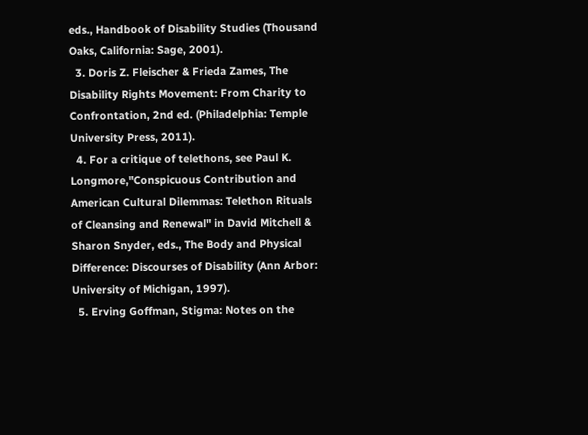eds., Handbook of Disability Studies (Thousand Oaks, California: Sage, 2001).
  3. Doris Z. Fleischer & Frieda Zames, The Disability Rights Movement: From Charity to Confrontation, 2nd ed. (Philadelphia: Temple University Press, 2011).
  4. For a critique of telethons, see Paul K. Longmore,"Conspicuous Contribution and American Cultural Dilemmas: Telethon Rituals of Cleansing and Renewal" in David Mitchell & Sharon Snyder, eds., The Body and Physical Difference: Discourses of Disability (Ann Arbor: University of Michigan, 1997).
  5. Erving Goffman, Stigma: Notes on the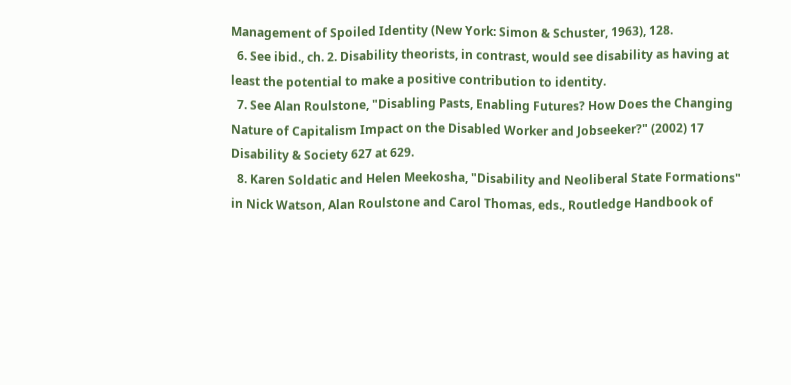Management of Spoiled Identity (New York: Simon & Schuster, 1963), 128.
  6. See ibid., ch. 2. Disability theorists, in contrast, would see disability as having at least the potential to make a positive contribution to identity.
  7. See Alan Roulstone, "Disabling Pasts, Enabling Futures? How Does the Changing Nature of Capitalism Impact on the Disabled Worker and Jobseeker?" (2002) 17 Disability & Society 627 at 629.
  8. Karen Soldatic and Helen Meekosha, "Disability and Neoliberal State Formations" in Nick Watson, Alan Roulstone and Carol Thomas, eds., Routledge Handbook of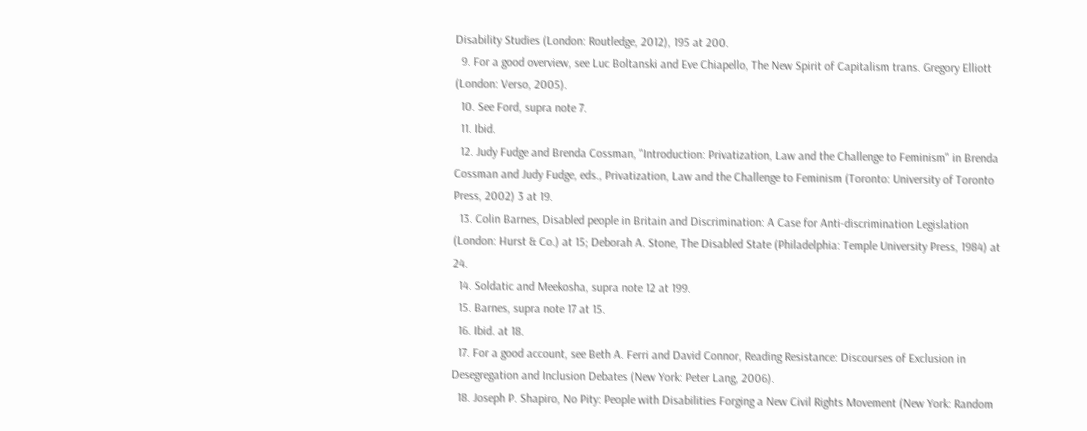Disability Studies (London: Routledge, 2012), 195 at 200.
  9. For a good overview, see Luc Boltanski and Eve Chiapello, The New Spirit of Capitalism trans. Gregory Elliott (London: Verso, 2005).
  10. See Ford, supra note 7.
  11. Ibid.
  12. Judy Fudge and Brenda Cossman, "Introduction: Privatization, Law and the Challenge to Feminism" in Brenda Cossman and Judy Fudge, eds., Privatization, Law and the Challenge to Feminism (Toronto: University of Toronto Press, 2002) 3 at 19.
  13. Colin Barnes, Disabled people in Britain and Discrimination: A Case for Anti-discrimination Legislation (London: Hurst & Co.) at 15; Deborah A. Stone, The Disabled State (Philadelphia: Temple University Press, 1984) at 24.
  14. Soldatic and Meekosha, supra note 12 at 199.
  15. Barnes, supra note 17 at 15.
  16. Ibid. at 18.
  17. For a good account, see Beth A. Ferri and David Connor, Reading Resistance: Discourses of Exclusion in Desegregation and Inclusion Debates (New York: Peter Lang, 2006).
  18. Joseph P. Shapiro, No Pity: People with Disabilities Forging a New Civil Rights Movement (New York: Random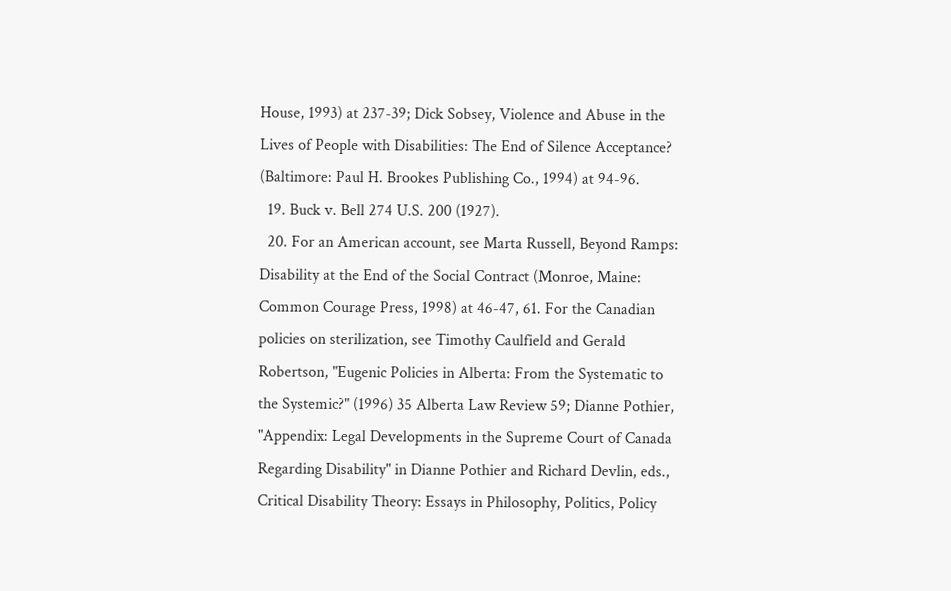House, 1993) at 237-39; Dick Sobsey, Violence and Abuse in the Lives of People with Disabilities: The End of Silence Acceptance? (Baltimore: Paul H. Brookes Publishing Co., 1994) at 94-96.
  19. Buck v. Bell 274 U.S. 200 (1927).
  20. For an American account, see Marta Russell, Beyond Ramps: Disability at the End of the Social Contract (Monroe, Maine: Common Courage Press, 1998) at 46-47, 61. For the Canadian policies on sterilization, see Timothy Caulfield and Gerald Robertson, "Eugenic Policies in Alberta: From the Systematic to the Systemic?" (1996) 35 Alberta Law Review 59; Dianne Pothier, "Appendix: Legal Developments in the Supreme Court of Canada Regarding Disability" in Dianne Pothier and Richard Devlin, eds., Critical Disability Theory: Essays in Philosophy, Politics, Policy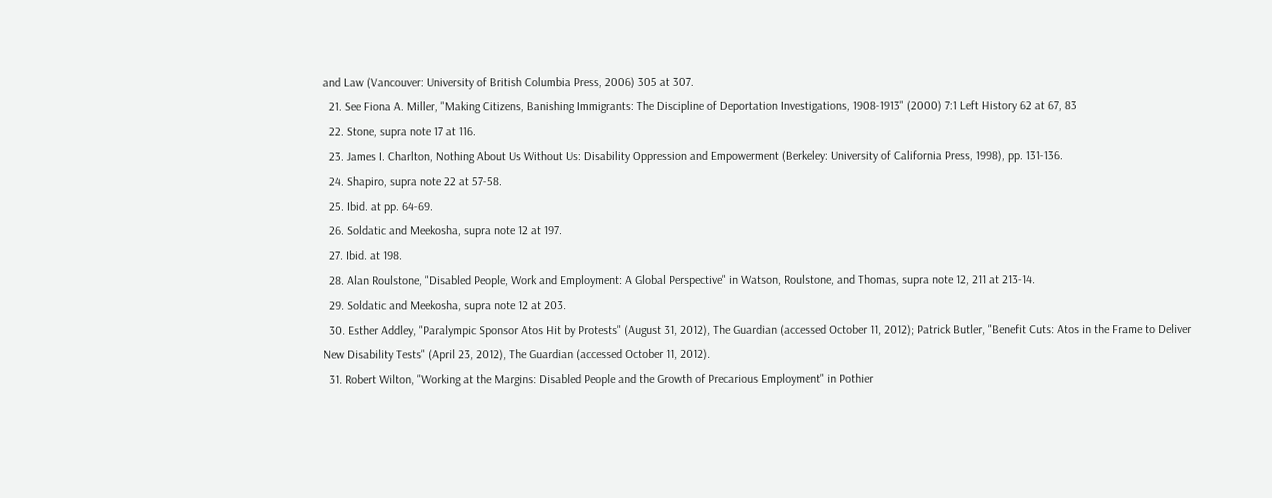and Law (Vancouver: University of British Columbia Press, 2006) 305 at 307.
  21. See Fiona A. Miller, "Making Citizens, Banishing Immigrants: The Discipline of Deportation Investigations, 1908-1913" (2000) 7:1 Left History 62 at 67, 83
  22. Stone, supra note 17 at 116.
  23. James I. Charlton, Nothing About Us Without Us: Disability Oppression and Empowerment (Berkeley: University of California Press, 1998), pp. 131-136.
  24. Shapiro, supra note 22 at 57-58.
  25. Ibid. at pp. 64-69.
  26. Soldatic and Meekosha, supra note 12 at 197.
  27. Ibid. at 198.
  28. Alan Roulstone, "Disabled People, Work and Employment: A Global Perspective" in Watson, Roulstone, and Thomas, supra note 12, 211 at 213-14.
  29. Soldatic and Meekosha, supra note 12 at 203.
  30. Esther Addley, "Paralympic Sponsor Atos Hit by Protests" (August 31, 2012), The Guardian (accessed October 11, 2012); Patrick Butler, "Benefit Cuts: Atos in the Frame to Deliver New Disability Tests" (April 23, 2012), The Guardian (accessed October 11, 2012).
  31. Robert Wilton, "Working at the Margins: Disabled People and the Growth of Precarious Employment" in Pothier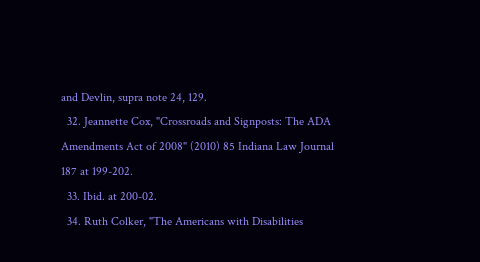and Devlin, supra note 24, 129.
  32. Jeannette Cox, "Crossroads and Signposts: The ADA Amendments Act of 2008" (2010) 85 Indiana Law Journal 187 at 199-202.
  33. Ibid. at 200-02.
  34. Ruth Colker, "The Americans with Disabilities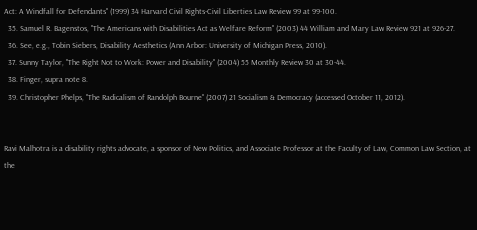Act: A Windfall for Defendants" (1999) 34 Harvard Civil Rights-Civil Liberties Law Review 99 at 99-100.
  35. Samuel R. Bagenstos, "The Americans with Disabilities Act as Welfare Reform" (2003) 44 William and Mary Law Review 921 at 926-27.
  36. See, e.g., Tobin Siebers, Disability Aesthetics (Ann Arbor: University of Michigan Press, 2010).
  37. Sunny Taylor, "The Right Not to Work: Power and Disability" (2004) 55 Monthly Review 30 at 30-44.
  38. Finger, supra note 8.
  39. Christopher Phelps, "The Radicalism of Randolph Bourne" (2007) 21 Socialism & Democracy (accessed October 11, 2012).


Ravi Malhotra is a disability rights advocate, a sponsor of New Politics, and Associate Professor at the Faculty of Law, Common Law Section, at the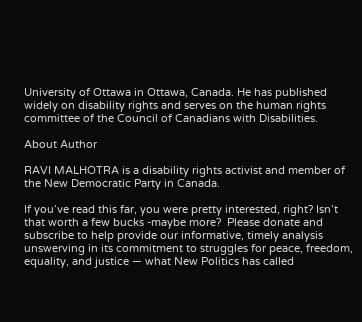University of Ottawa in Ottawa, Canada. He has published widely on disability rights and serves on the human rights committee of the Council of Canadians with Disabilities.

About Author

RAVI MALHOTRA is a disability rights activist and member of the New Democratic Party in Canada.

If you’ve read this far, you were pretty interested, right? Isn’t that worth a few bucks -maybe more?  Please donate and  subscribe to help provide our informative, timely analysis unswerving in its commitment to struggles for peace, freedom, equality, and justice — what New Politics has called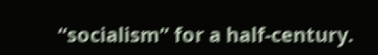“socialism” for a half-century.